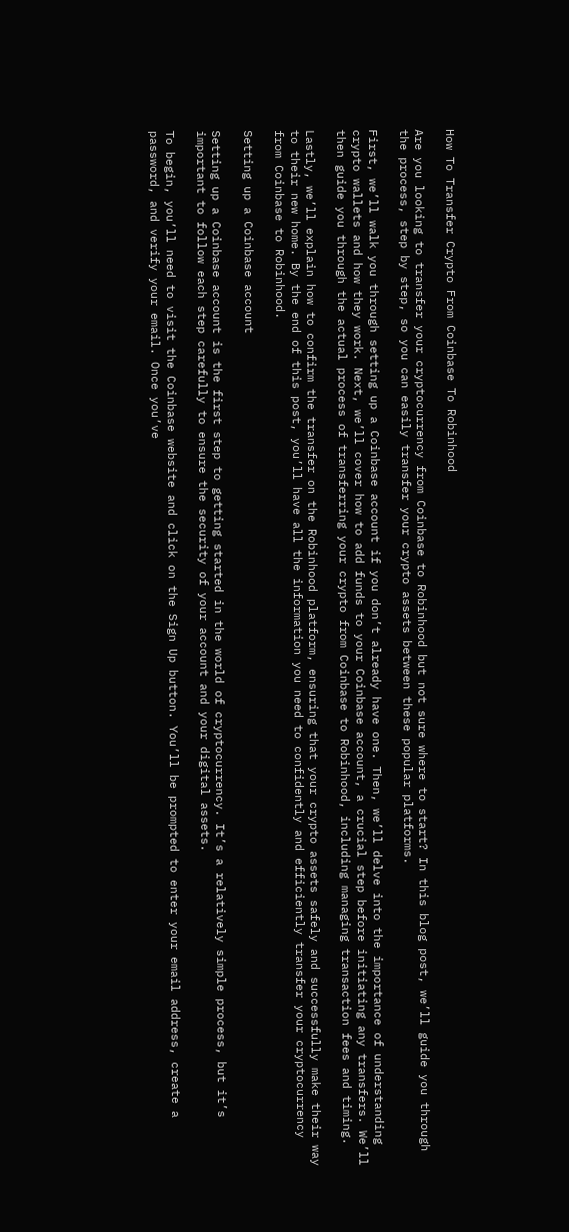How To Transfer Crypto From Coinbase To Robinhood

Are you looking to transfer your cryptocurrency from Coinbase to Robinhood but not sure where to start? In this blog post, we’ll guide you through the process, step by step, so you can easily transfer your crypto assets between these popular platforms.

First, we’ll walk you through setting up a Coinbase account if you don’t already have one. Then, we’ll delve into the importance of understanding crypto wallets and how they work. Next, we’ll cover how to add funds to your Coinbase account, a crucial step before initiating any transfers. We’ll then guide you through the actual process of transferring your crypto from Coinbase to Robinhood, including managing transaction fees and timing.

Lastly, we’ll explain how to confirm the transfer on the Robinhood platform, ensuring that your crypto assets safely and successfully make their way to their new home. By the end of this post, you’ll have all the information you need to confidently and efficiently transfer your cryptocurrency from Coinbase to Robinhood.

Setting up a Coinbase account

Setting up a Coinbase account is the first step to getting started in the world of cryptocurrency. It’s a relatively simple process, but it’s important to follow each step carefully to ensure the security of your account and your digital assets.

To begin, you’ll need to visit the Coinbase website and click on the Sign Up button. You’ll be prompted to enter your email address, create a password, and verify your email. Once you’ve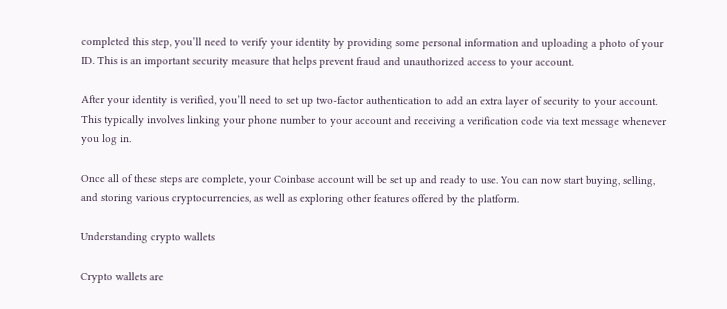completed this step, you’ll need to verify your identity by providing some personal information and uploading a photo of your ID. This is an important security measure that helps prevent fraud and unauthorized access to your account.

After your identity is verified, you’ll need to set up two-factor authentication to add an extra layer of security to your account. This typically involves linking your phone number to your account and receiving a verification code via text message whenever you log in.

Once all of these steps are complete, your Coinbase account will be set up and ready to use. You can now start buying, selling, and storing various cryptocurrencies, as well as exploring other features offered by the platform.

Understanding crypto wallets

Crypto wallets are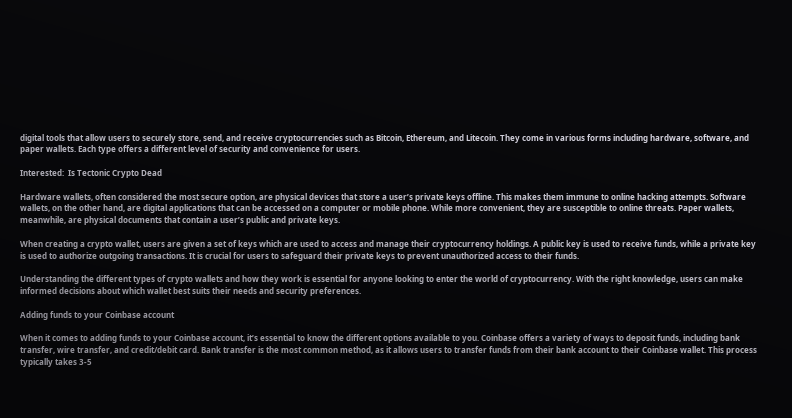digital tools that allow users to securely store, send, and receive cryptocurrencies such as Bitcoin, Ethereum, and Litecoin. They come in various forms including hardware, software, and paper wallets. Each type offers a different level of security and convenience for users.

Interested:  Is Tectonic Crypto Dead

Hardware wallets, often considered the most secure option, are physical devices that store a user’s private keys offline. This makes them immune to online hacking attempts. Software wallets, on the other hand, are digital applications that can be accessed on a computer or mobile phone. While more convenient, they are susceptible to online threats. Paper wallets, meanwhile, are physical documents that contain a user’s public and private keys.

When creating a crypto wallet, users are given a set of keys which are used to access and manage their cryptocurrency holdings. A public key is used to receive funds, while a private key is used to authorize outgoing transactions. It is crucial for users to safeguard their private keys to prevent unauthorized access to their funds.

Understanding the different types of crypto wallets and how they work is essential for anyone looking to enter the world of cryptocurrency. With the right knowledge, users can make informed decisions about which wallet best suits their needs and security preferences.

Adding funds to your Coinbase account

When it comes to adding funds to your Coinbase account, it’s essential to know the different options available to you. Coinbase offers a variety of ways to deposit funds, including bank transfer, wire transfer, and credit/debit card. Bank transfer is the most common method, as it allows users to transfer funds from their bank account to their Coinbase wallet. This process typically takes 3-5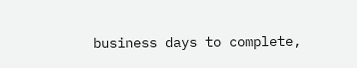business days to complete,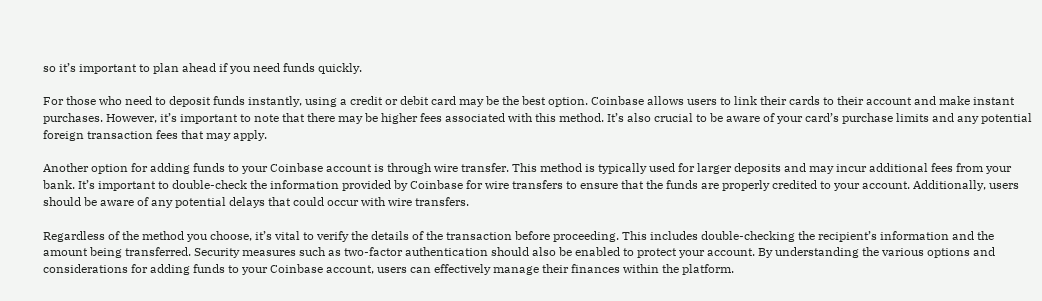so it’s important to plan ahead if you need funds quickly.

For those who need to deposit funds instantly, using a credit or debit card may be the best option. Coinbase allows users to link their cards to their account and make instant purchases. However, it’s important to note that there may be higher fees associated with this method. It’s also crucial to be aware of your card’s purchase limits and any potential foreign transaction fees that may apply.

Another option for adding funds to your Coinbase account is through wire transfer. This method is typically used for larger deposits and may incur additional fees from your bank. It’s important to double-check the information provided by Coinbase for wire transfers to ensure that the funds are properly credited to your account. Additionally, users should be aware of any potential delays that could occur with wire transfers.

Regardless of the method you choose, it’s vital to verify the details of the transaction before proceeding. This includes double-checking the recipient’s information and the amount being transferred. Security measures such as two-factor authentication should also be enabled to protect your account. By understanding the various options and considerations for adding funds to your Coinbase account, users can effectively manage their finances within the platform.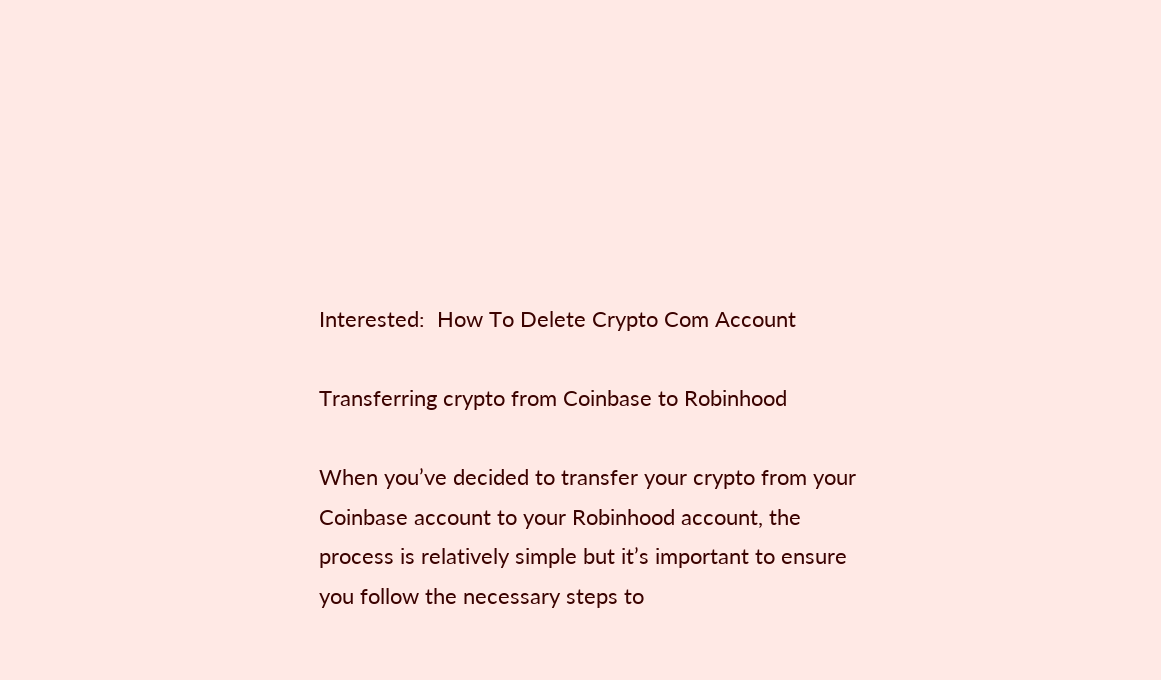Interested:  How To Delete Crypto Com Account

Transferring crypto from Coinbase to Robinhood

When you’ve decided to transfer your crypto from your Coinbase account to your Robinhood account, the process is relatively simple but it’s important to ensure you follow the necessary steps to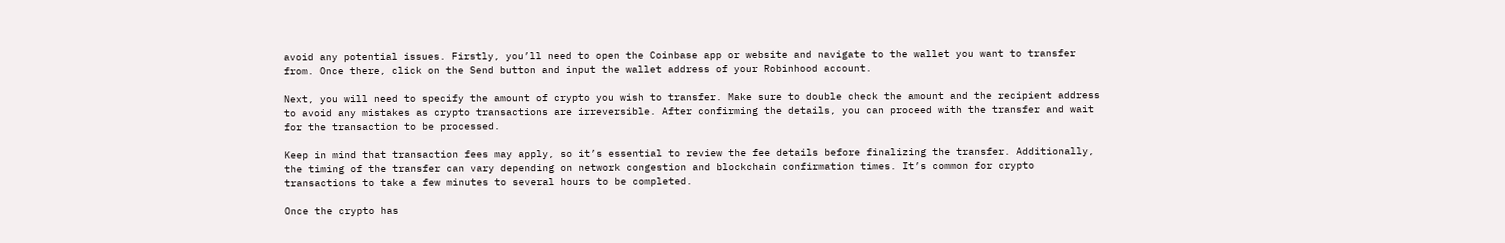avoid any potential issues. Firstly, you’ll need to open the Coinbase app or website and navigate to the wallet you want to transfer from. Once there, click on the Send button and input the wallet address of your Robinhood account.

Next, you will need to specify the amount of crypto you wish to transfer. Make sure to double check the amount and the recipient address to avoid any mistakes as crypto transactions are irreversible. After confirming the details, you can proceed with the transfer and wait for the transaction to be processed.

Keep in mind that transaction fees may apply, so it’s essential to review the fee details before finalizing the transfer. Additionally, the timing of the transfer can vary depending on network congestion and blockchain confirmation times. It’s common for crypto transactions to take a few minutes to several hours to be completed.

Once the crypto has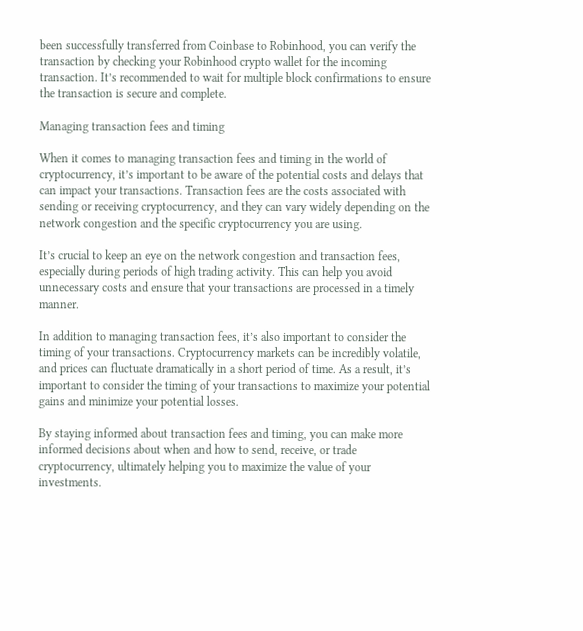been successfully transferred from Coinbase to Robinhood, you can verify the transaction by checking your Robinhood crypto wallet for the incoming transaction. It’s recommended to wait for multiple block confirmations to ensure the transaction is secure and complete.

Managing transaction fees and timing

When it comes to managing transaction fees and timing in the world of cryptocurrency, it’s important to be aware of the potential costs and delays that can impact your transactions. Transaction fees are the costs associated with sending or receiving cryptocurrency, and they can vary widely depending on the network congestion and the specific cryptocurrency you are using.

It’s crucial to keep an eye on the network congestion and transaction fees, especially during periods of high trading activity. This can help you avoid unnecessary costs and ensure that your transactions are processed in a timely manner.

In addition to managing transaction fees, it’s also important to consider the timing of your transactions. Cryptocurrency markets can be incredibly volatile, and prices can fluctuate dramatically in a short period of time. As a result, it’s important to consider the timing of your transactions to maximize your potential gains and minimize your potential losses.

By staying informed about transaction fees and timing, you can make more informed decisions about when and how to send, receive, or trade cryptocurrency, ultimately helping you to maximize the value of your investments.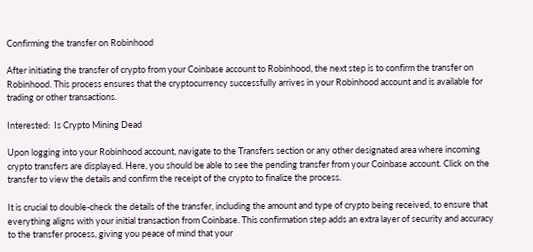Confirming the transfer on Robinhood

After initiating the transfer of crypto from your Coinbase account to Robinhood, the next step is to confirm the transfer on Robinhood. This process ensures that the cryptocurrency successfully arrives in your Robinhood account and is available for trading or other transactions.

Interested:  Is Crypto Mining Dead

Upon logging into your Robinhood account, navigate to the Transfers section or any other designated area where incoming crypto transfers are displayed. Here, you should be able to see the pending transfer from your Coinbase account. Click on the transfer to view the details and confirm the receipt of the crypto to finalize the process.

It is crucial to double-check the details of the transfer, including the amount and type of crypto being received, to ensure that everything aligns with your initial transaction from Coinbase. This confirmation step adds an extra layer of security and accuracy to the transfer process, giving you peace of mind that your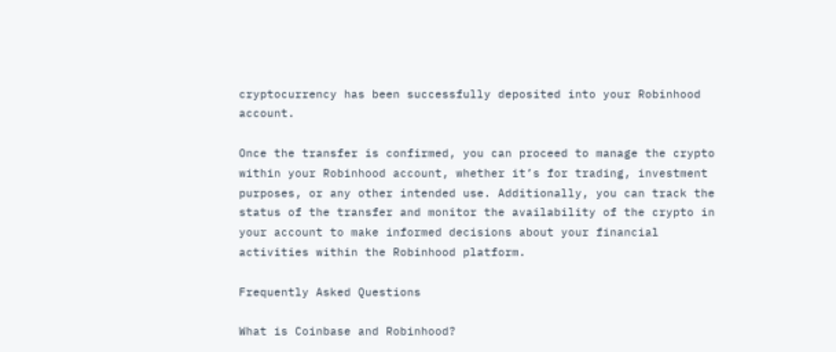cryptocurrency has been successfully deposited into your Robinhood account.

Once the transfer is confirmed, you can proceed to manage the crypto within your Robinhood account, whether it’s for trading, investment purposes, or any other intended use. Additionally, you can track the status of the transfer and monitor the availability of the crypto in your account to make informed decisions about your financial activities within the Robinhood platform.

Frequently Asked Questions

What is Coinbase and Robinhood?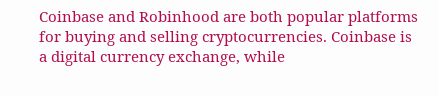Coinbase and Robinhood are both popular platforms for buying and selling cryptocurrencies. Coinbase is a digital currency exchange, while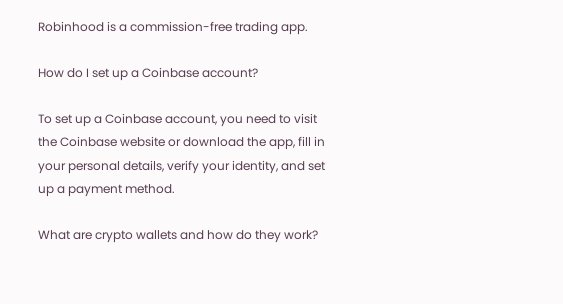Robinhood is a commission-free trading app.

How do I set up a Coinbase account?

To set up a Coinbase account, you need to visit the Coinbase website or download the app, fill in your personal details, verify your identity, and set up a payment method.

What are crypto wallets and how do they work?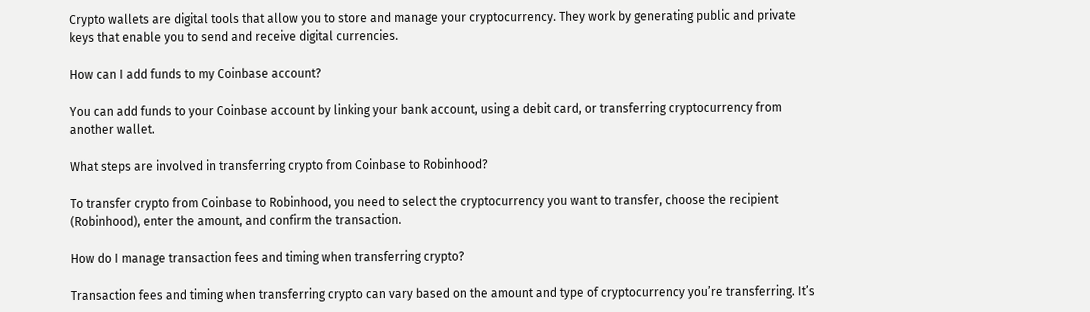Crypto wallets are digital tools that allow you to store and manage your cryptocurrency. They work by generating public and private keys that enable you to send and receive digital currencies.

How can I add funds to my Coinbase account?

You can add funds to your Coinbase account by linking your bank account, using a debit card, or transferring cryptocurrency from another wallet.

What steps are involved in transferring crypto from Coinbase to Robinhood?

To transfer crypto from Coinbase to Robinhood, you need to select the cryptocurrency you want to transfer, choose the recipient (Robinhood), enter the amount, and confirm the transaction.

How do I manage transaction fees and timing when transferring crypto?

Transaction fees and timing when transferring crypto can vary based on the amount and type of cryptocurrency you’re transferring. It’s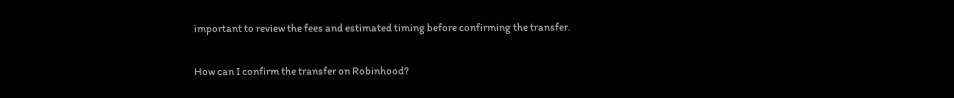important to review the fees and estimated timing before confirming the transfer.

How can I confirm the transfer on Robinhood?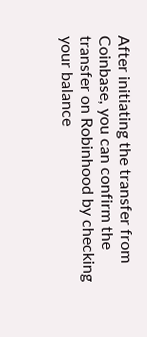After initiating the transfer from Coinbase, you can confirm the transfer on Robinhood by checking your balance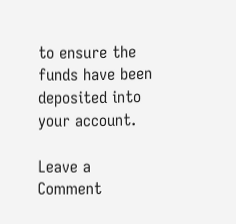to ensure the funds have been deposited into your account.

Leave a Comment